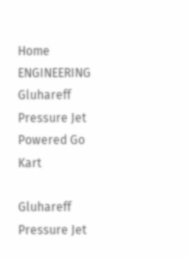Home ENGINEERING Gluhareff Pressure Jet Powered Go Kart

Gluhareff Pressure Jet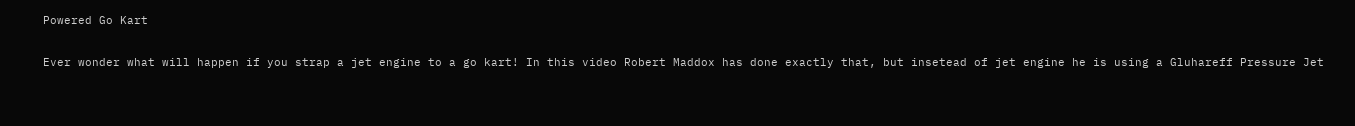Powered Go Kart


Ever wonder what will happen if you strap a jet engine to a go kart! In this video Robert Maddox has done exactly that, but insetead of jet engine he is using a Gluhareff Pressure Jet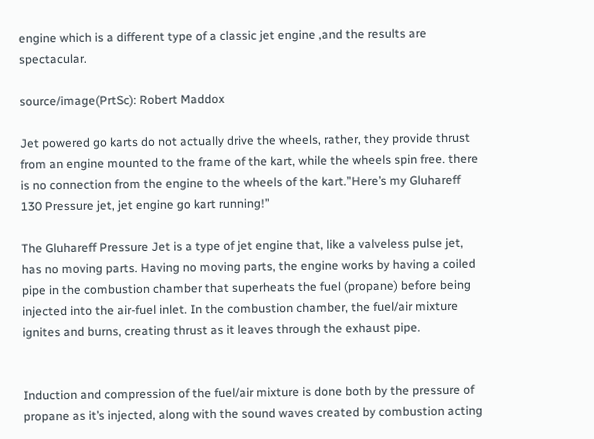engine which is a different type of a classic jet engine ,and the results are spectacular.

source/image(PrtSc): Robert Maddox

Jet powered go karts do not actually drive the wheels, rather, they provide thrust from an engine mounted to the frame of the kart, while the wheels spin free. there is no connection from the engine to the wheels of the kart.”Here’s my Gluhareff 130 Pressure jet, jet engine go kart running!”

The Gluhareff Pressure Jet is a type of jet engine that, like a valveless pulse jet, has no moving parts. Having no moving parts, the engine works by having a coiled pipe in the combustion chamber that superheats the fuel (propane) before being injected into the air-fuel inlet. In the combustion chamber, the fuel/air mixture ignites and burns, creating thrust as it leaves through the exhaust pipe.


Induction and compression of the fuel/air mixture is done both by the pressure of propane as it’s injected, along with the sound waves created by combustion acting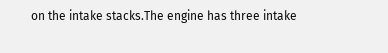on the intake stacks.The engine has three intake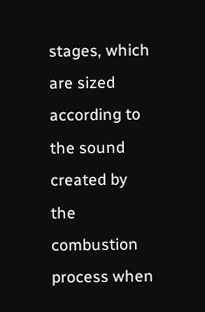stages, which are sized according to the sound created by the combustion process when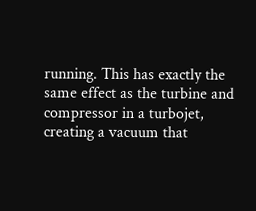running. This has exactly the same effect as the turbine and compressor in a turbojet, creating a vacuum that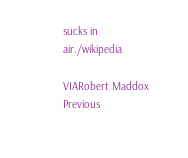sucks in air./wikipedia

VIARobert Maddox
Previous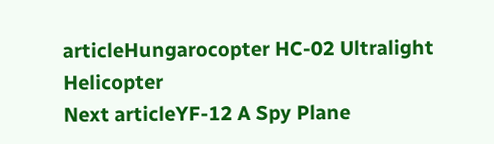articleHungarocopter HC-02 Ultralight Helicopter
Next articleYF-12 A Spy Plane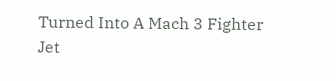Turned Into A Mach 3 Fighter Jet